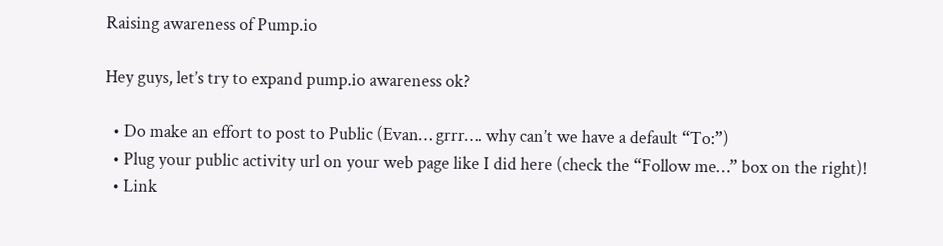Raising awareness of Pump.io

Hey guys, let’s try to expand pump.io awareness ok?

  • Do make an effort to post to Public (Evan… grrr…. why can’t we have a default “To:”)
  • Plug your public activity url on your web page like I did here (check the “Follow me…” box on the right)!
  • Link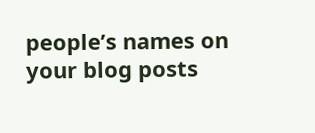people’s names on your blog posts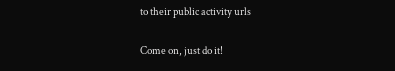to their public activity urls

Come on, just do it!